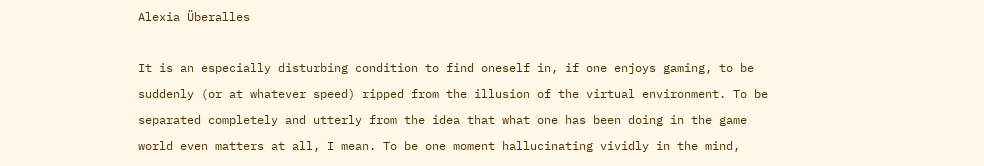Alexia Überalles

It is an especially disturbing condition to find oneself in, if one enjoys gaming, to be suddenly (or at whatever speed) ripped from the illusion of the virtual environment. To be separated completely and utterly from the idea that what one has been doing in the game world even matters at all, I mean. To be one moment hallucinating vividly in the mind,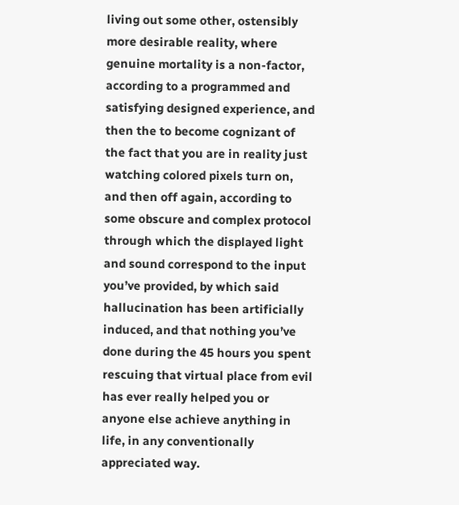living out some other, ostensibly more desirable reality, where genuine mortality is a non-factor, according to a programmed and satisfying designed experience, and then the to become cognizant of the fact that you are in reality just watching colored pixels turn on, and then off again, according to some obscure and complex protocol through which the displayed light and sound correspond to the input you’ve provided, by which said hallucination has been artificially induced, and that nothing you’ve done during the 45 hours you spent rescuing that virtual place from evil has ever really helped you or anyone else achieve anything in life, in any conventionally appreciated way.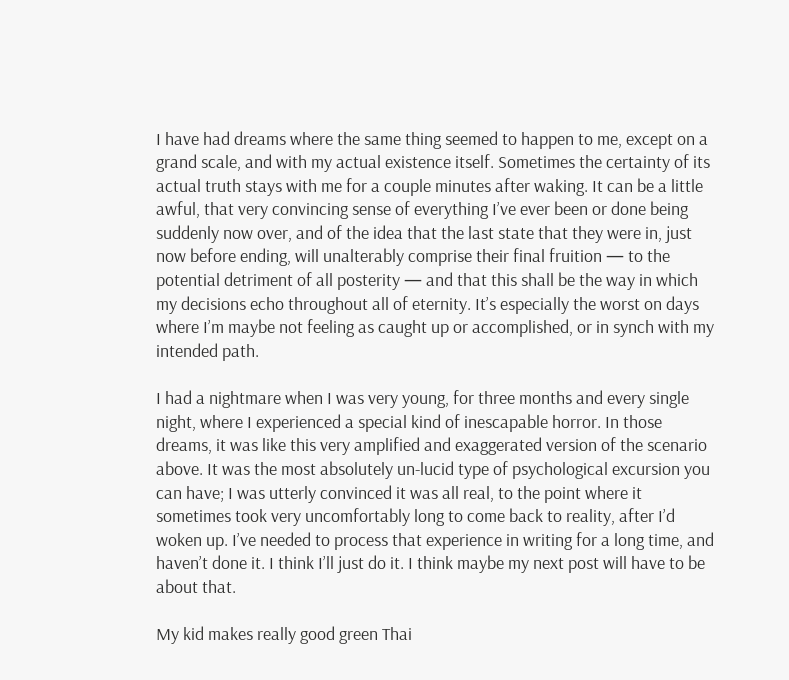I have had dreams where the same thing seemed to happen to me, except on a grand scale, and with my actual existence itself. Sometimes the certainty of its actual truth stays with me for a couple minutes after waking. It can be a little awful, that very convincing sense of everything I’ve ever been or done being suddenly now over, and of the idea that the last state that they were in, just now before ending, will unalterably comprise their final fruition — to the potential detriment of all posterity — and that this shall be the way in which my decisions echo throughout all of eternity. It’s especially the worst on days where I’m maybe not feeling as caught up or accomplished, or in synch with my intended path.

I had a nightmare when I was very young, for three months and every single night, where I experienced a special kind of inescapable horror. In those dreams, it was like this very amplified and exaggerated version of the scenario above. It was the most absolutely un-lucid type of psychological excursion you can have; I was utterly convinced it was all real, to the point where it sometimes took very uncomfortably long to come back to reality, after I’d woken up. I’ve needed to process that experience in writing for a long time, and haven’t done it. I think I’ll just do it. I think maybe my next post will have to be about that.

My kid makes really good green Thai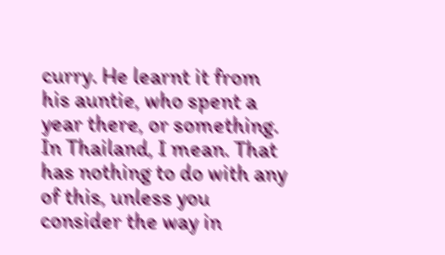curry. He learnt it from his auntie, who spent a year there, or something. In Thailand, I mean. That has nothing to do with any of this, unless you consider the way in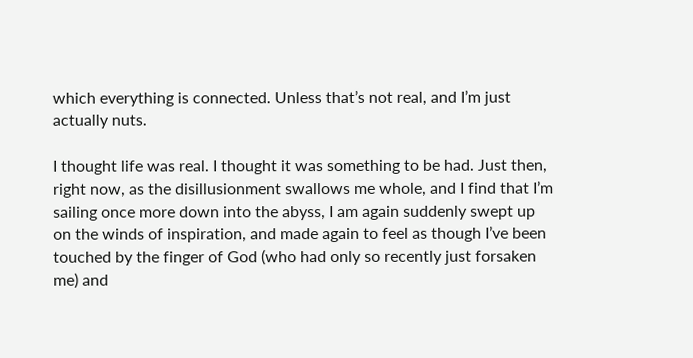which everything is connected. Unless that’s not real, and I’m just actually nuts.

I thought life was real. I thought it was something to be had. Just then, right now, as the disillusionment swallows me whole, and I find that I’m sailing once more down into the abyss, I am again suddenly swept up on the winds of inspiration, and made again to feel as though I’ve been touched by the finger of God (who had only so recently just forsaken me) and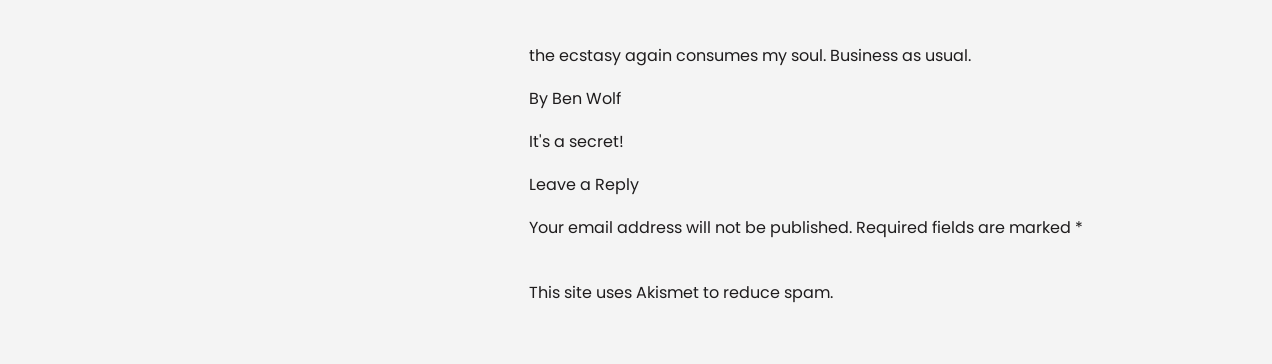the ecstasy again consumes my soul. Business as usual.

By Ben Wolf

It's a secret!

Leave a Reply

Your email address will not be published. Required fields are marked *


This site uses Akismet to reduce spam.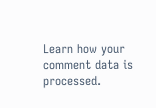Learn how your comment data is processed.